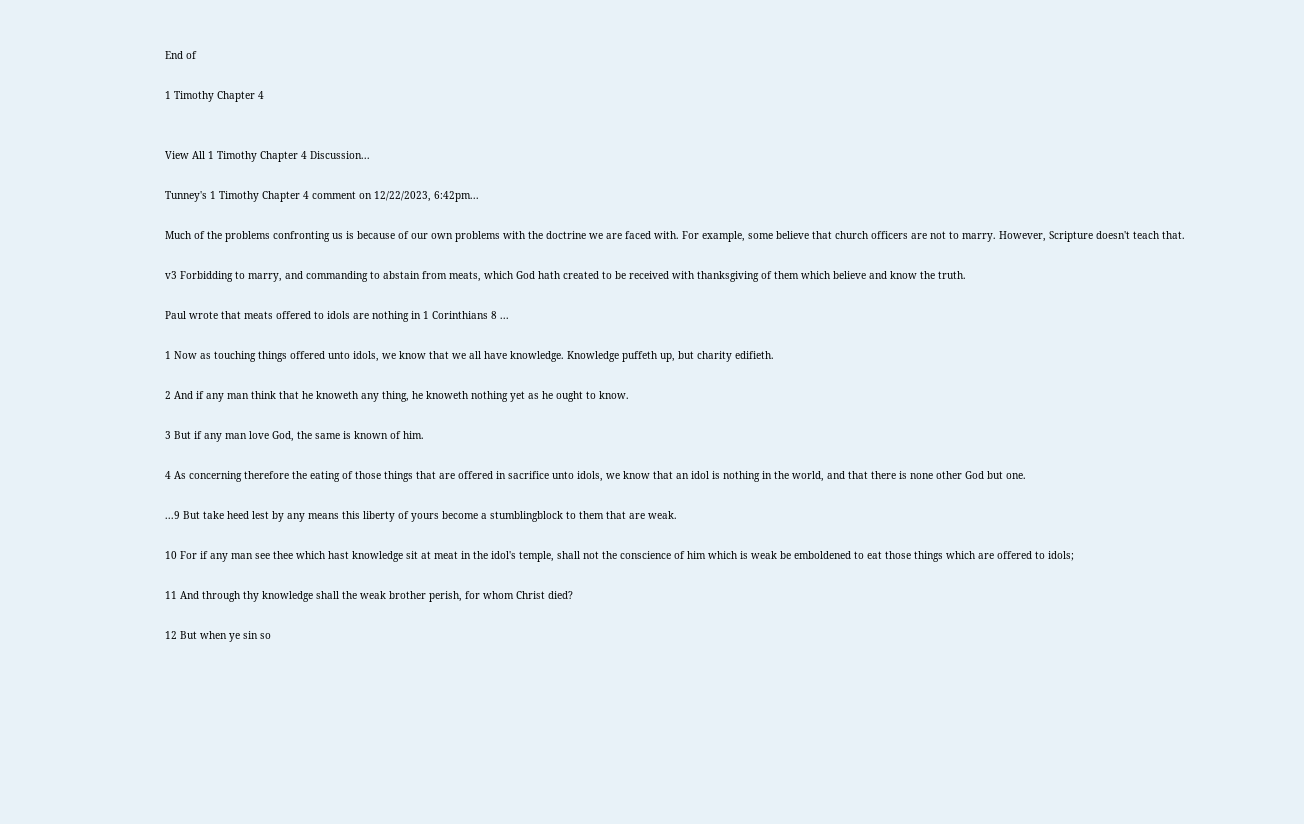End of

1 Timothy Chapter 4


View All 1 Timothy Chapter 4 Discussion...

Tunney's 1 Timothy Chapter 4 comment on 12/22/2023, 6:42pm...

Much of the problems confronting us is because of our own problems with the doctrine we are faced with. For example, some believe that church officers are not to marry. However, Scripture doesn't teach that.

v3 Forbidding to marry, and commanding to abstain from meats, which God hath created to be received with thanksgiving of them which believe and know the truth.

Paul wrote that meats offered to idols are nothing in 1 Corinthians 8 ...

1 Now as touching things offered unto idols, we know that we all have knowledge. Knowledge puffeth up, but charity edifieth.

2 And if any man think that he knoweth any thing, he knoweth nothing yet as he ought to know.

3 But if any man love God, the same is known of him.

4 As concerning therefore the eating of those things that are offered in sacrifice unto idols, we know that an idol is nothing in the world, and that there is none other God but one.

...9 But take heed lest by any means this liberty of yours become a stumblingblock to them that are weak.

10 For if any man see thee which hast knowledge sit at meat in the idol's temple, shall not the conscience of him which is weak be emboldened to eat those things which are offered to idols;

11 And through thy knowledge shall the weak brother perish, for whom Christ died?

12 But when ye sin so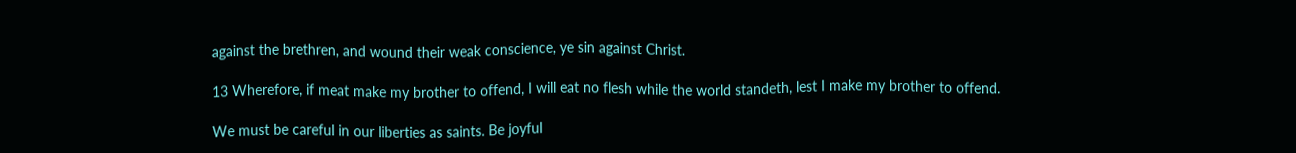against the brethren, and wound their weak conscience, ye sin against Christ.

13 Wherefore, if meat make my brother to offend, I will eat no flesh while the world standeth, lest I make my brother to offend.

We must be careful in our liberties as saints. Be joyful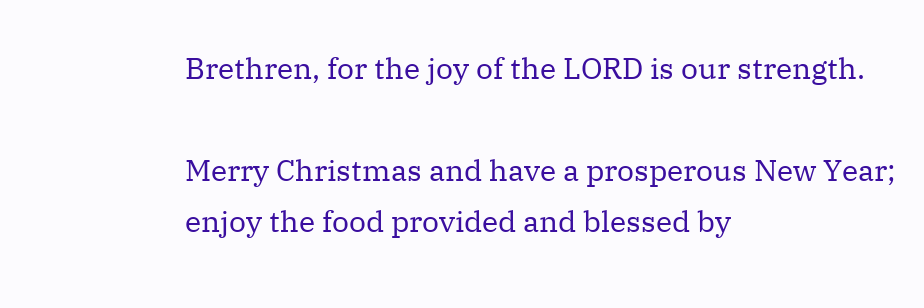Brethren, for the joy of the LORD is our strength.

Merry Christmas and have a prosperous New Year; enjoy the food provided and blessed by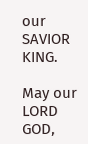our SAVIOR KING.

May our LORD GOD,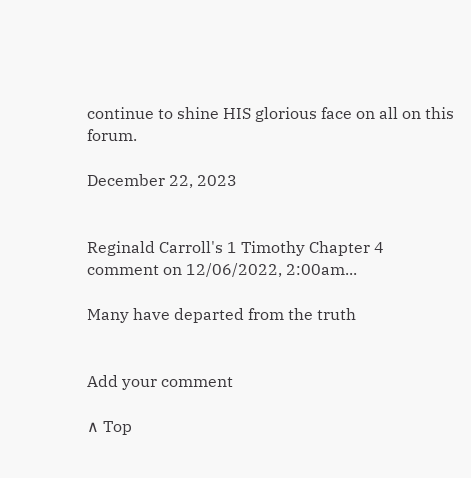continue to shine HIS glorious face on all on this forum.

December 22, 2023


Reginald Carroll's 1 Timothy Chapter 4 comment on 12/06/2022, 2:00am...

Many have departed from the truth


Add your comment

∧ Top